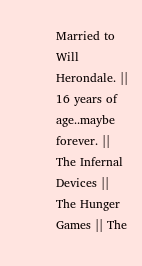Married to Will Herondale. || 16 years of age..maybe forever. || The Infernal Devices || The Hunger Games || The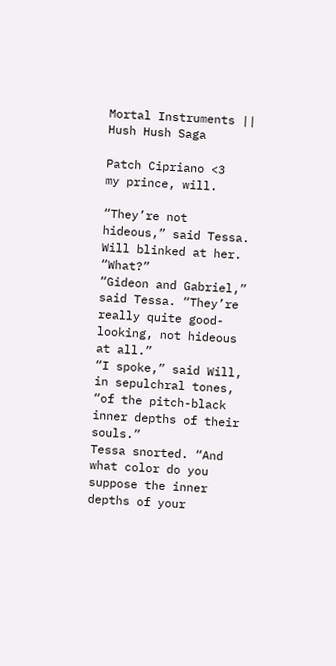Mortal Instruments || Hush Hush Saga

Patch Cipriano <3
my prince, will.

“They’re not hideous,” said Tessa.
Will blinked at her. “What?”
“Gideon and Gabriel,” said Tessa. “They’re really quite good-looking, not hideous at all.”
“I spoke,” said Will, in sepulchral tones, “of the pitch-black inner depths of their souls.”
Tessa snorted. “And what color do you suppose the inner depths of your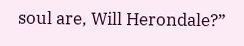soul are, Will Herondale?”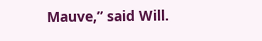Mauve,” said Will.